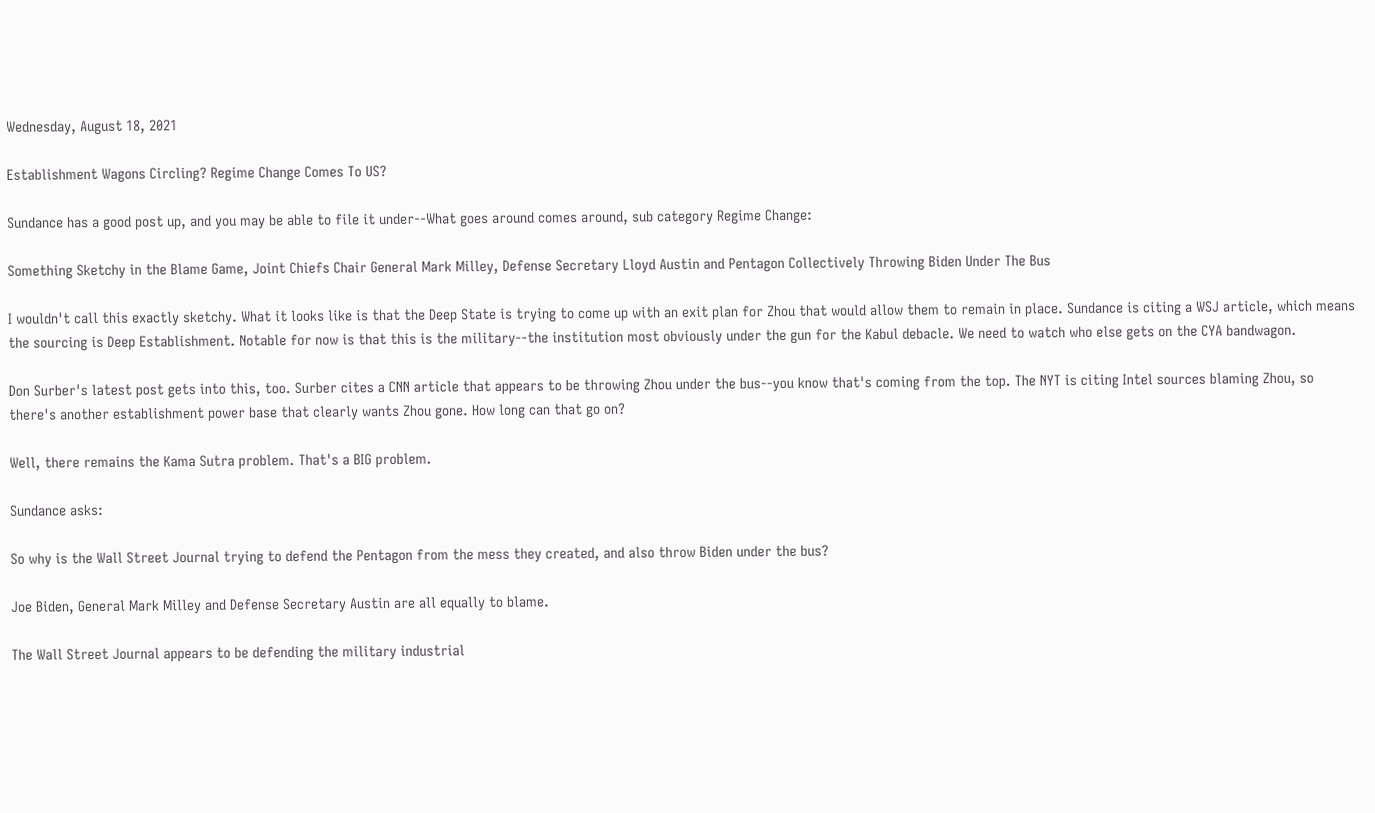Wednesday, August 18, 2021

Establishment Wagons Circling? Regime Change Comes To US?

Sundance has a good post up, and you may be able to file it under--What goes around comes around, sub category Regime Change:

Something Sketchy in the Blame Game, Joint Chiefs Chair General Mark Milley, Defense Secretary Lloyd Austin and Pentagon Collectively Throwing Biden Under The Bus

I wouldn't call this exactly sketchy. What it looks like is that the Deep State is trying to come up with an exit plan for Zhou that would allow them to remain in place. Sundance is citing a WSJ article, which means the sourcing is Deep Establishment. Notable for now is that this is the military--the institution most obviously under the gun for the Kabul debacle. We need to watch who else gets on the CYA bandwagon.

Don Surber's latest post gets into this, too. Surber cites a CNN article that appears to be throwing Zhou under the bus--you know that's coming from the top. The NYT is citing Intel sources blaming Zhou, so there's another establishment power base that clearly wants Zhou gone. How long can that go on?

Well, there remains the Kama Sutra problem. That's a BIG problem.

Sundance asks:

So why is the Wall Street Journal trying to defend the Pentagon from the mess they created, and also throw Biden under the bus?

Joe Biden, General Mark Milley and Defense Secretary Austin are all equally to blame.

The Wall Street Journal appears to be defending the military industrial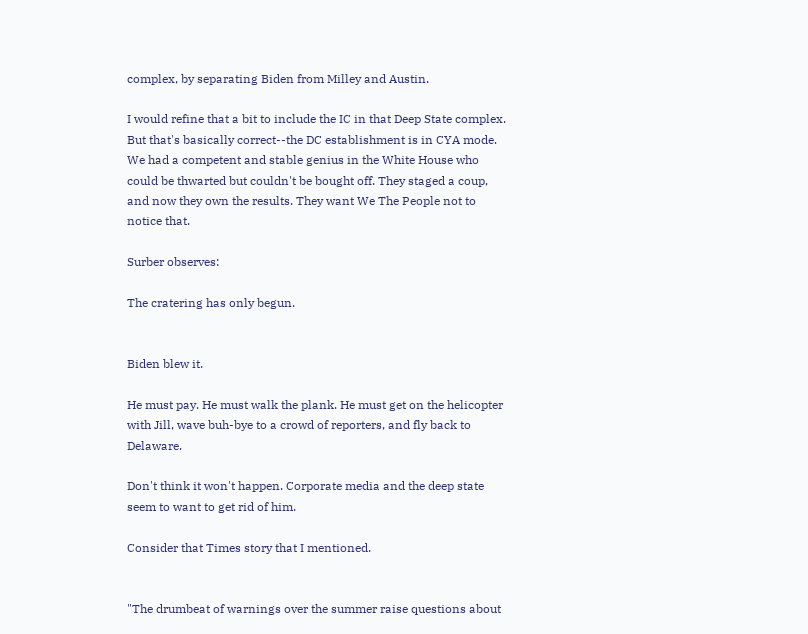complex, by separating Biden from Milley and Austin.

I would refine that a bit to include the IC in that Deep State complex. But that's basically correct--the DC establishment is in CYA mode. We had a competent and stable genius in the White House who could be thwarted but couldn't be bought off. They staged a coup, and now they own the results. They want We The People not to notice that.

Surber observes:

The cratering has only begun.


Biden blew it.

He must pay. He must walk the plank. He must get on the helicopter with Jill, wave buh-bye to a crowd of reporters, and fly back to Delaware.

Don't think it won't happen. Corporate media and the deep state seem to want to get rid of him.

Consider that Times story that I mentioned.


"The drumbeat of warnings over the summer raise questions about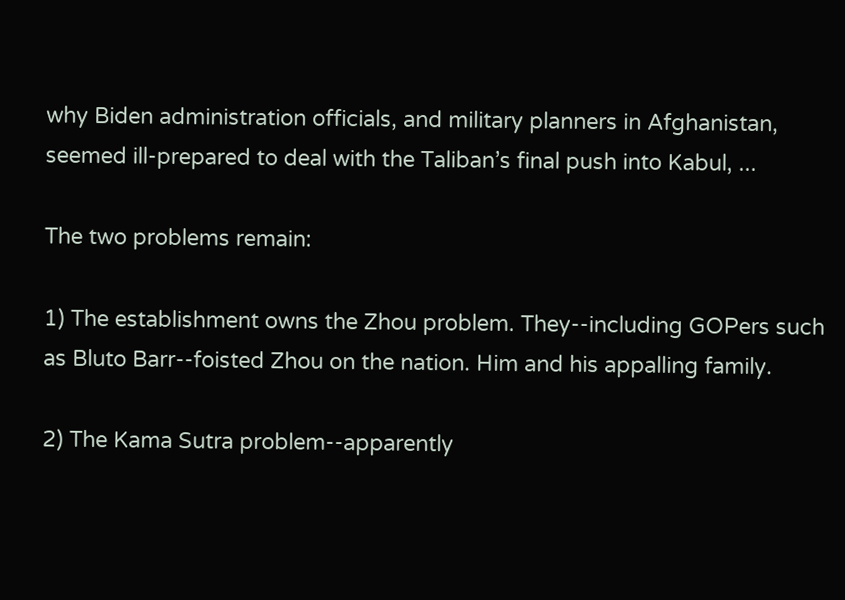why Biden administration officials, and military planners in Afghanistan, seemed ill-prepared to deal with the Taliban’s final push into Kabul, ...

The two problems remain:

1) The establishment owns the Zhou problem. They--including GOPers such as Bluto Barr--foisted Zhou on the nation. Him and his appalling family.

2) The Kama Sutra problem--apparently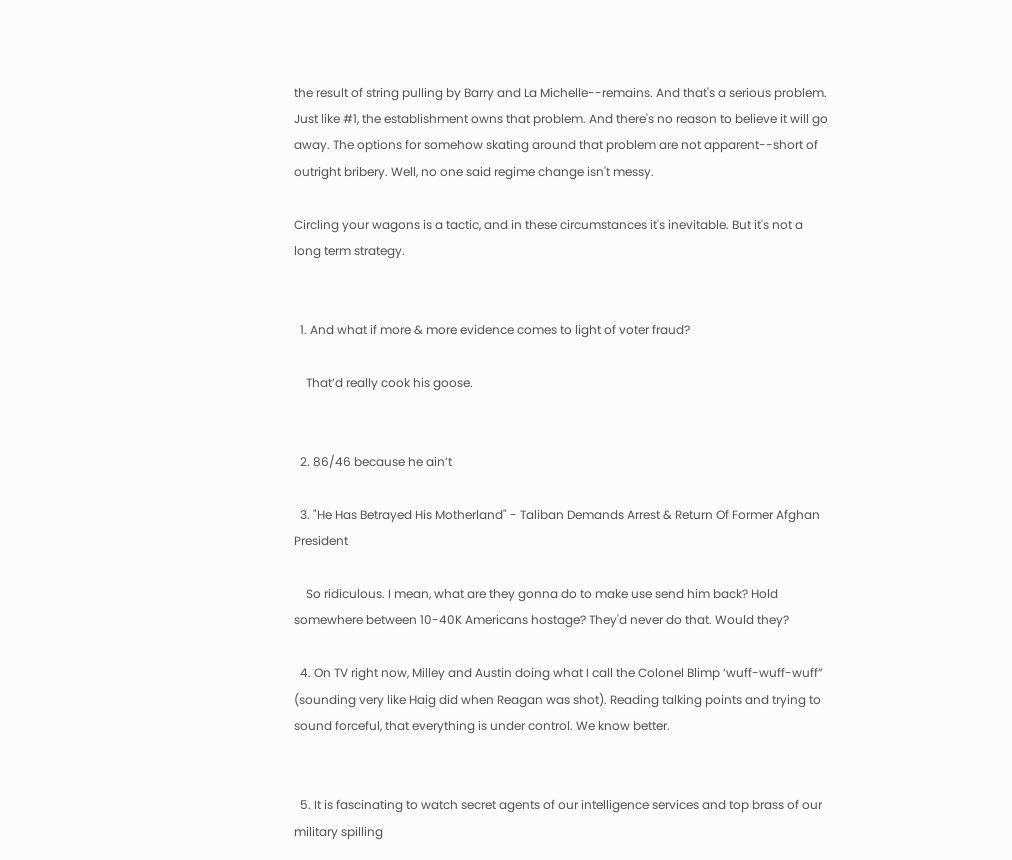the result of string pulling by Barry and La Michelle--remains. And that's a serious problem. Just like #1, the establishment owns that problem. And there's no reason to believe it will go away. The options for somehow skating around that problem are not apparent--short of outright bribery. Well, no one said regime change isn't messy.

Circling your wagons is a tactic, and in these circumstances it's inevitable. But it's not a long term strategy.


  1. And what if more & more evidence comes to light of voter fraud?

    That’d really cook his goose.


  2. 86/46 because he ain’t

  3. "He Has Betrayed His Motherland" - Taliban Demands Arrest & Return Of Former Afghan President

    So ridiculous. I mean, what are they gonna do to make use send him back? Hold somewhere between 10-40K Americans hostage? They'd never do that. Would they?

  4. On TV right now, Milley and Austin doing what I call the Colonel Blimp ‘wuff-wuff-wuff” (sounding very like Haig did when Reagan was shot). Reading talking points and trying to sound forceful, that everything is under control. We know better.


  5. It is fascinating to watch secret agents of our intelligence services and top brass of our military spilling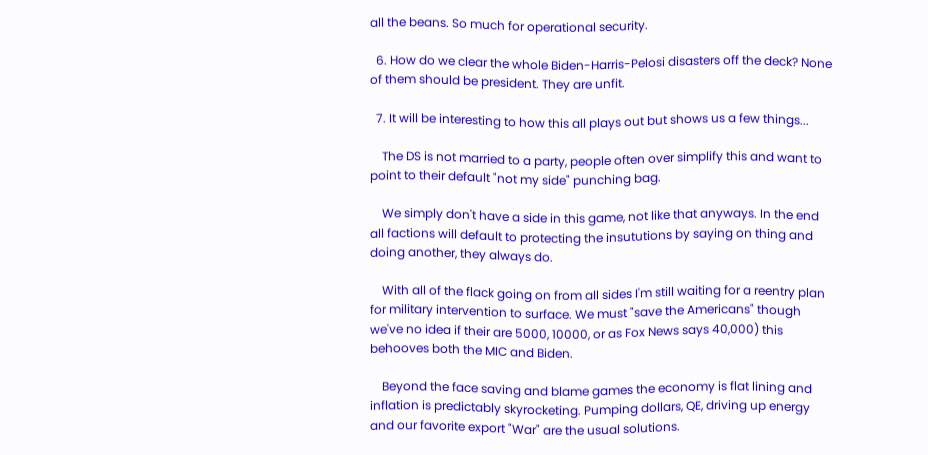all the beans. So much for operational security.

  6. How do we clear the whole Biden-Harris-Pelosi disasters off the deck? None of them should be president. They are unfit.

  7. It will be interesting to how this all plays out but shows us a few things...

    The DS is not married to a party, people often over simplify this and want to point to their default "not my side" punching bag.

    We simply don't have a side in this game, not like that anyways. In the end all factions will default to protecting the insututions by saying on thing and doing another, they always do.

    With all of the flack going on from all sides I'm still waiting for a reentry plan for military intervention to surface. We must "save the Americans" though we've no idea if their are 5000, 10000, or as Fox News says 40,000) this behooves both the MIC and Biden.

    Beyond the face saving and blame games the economy is flat lining and inflation is predictably skyrocketing. Pumping dollars, QE, driving up energy and our favorite export "War" are the usual solutions.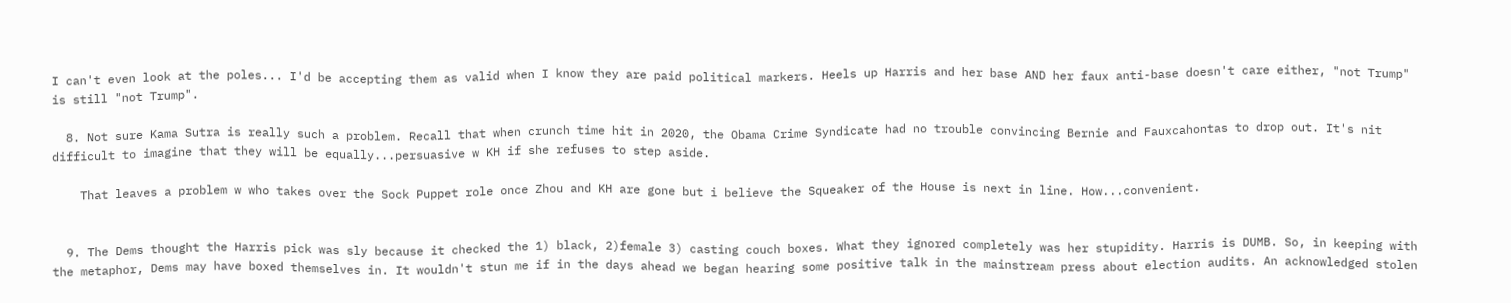I can't even look at the poles... I'd be accepting them as valid when I know they are paid political markers. Heels up Harris and her base AND her faux anti-base doesn't care either, "not Trump" is still "not Trump".

  8. Not sure Kama Sutra is really such a problem. Recall that when crunch time hit in 2020, the Obama Crime Syndicate had no trouble convincing Bernie and Fauxcahontas to drop out. It's nit difficult to imagine that they will be equally...persuasive w KH if she refuses to step aside.

    That leaves a problem w who takes over the Sock Puppet role once Zhou and KH are gone but i believe the Squeaker of the House is next in line. How...convenient.


  9. The Dems thought the Harris pick was sly because it checked the 1) black, 2)female 3) casting couch boxes. What they ignored completely was her stupidity. Harris is DUMB. So, in keeping with the metaphor, Dems may have boxed themselves in. It wouldn't stun me if in the days ahead we began hearing some positive talk in the mainstream press about election audits. An acknowledged stolen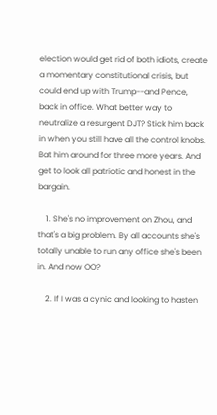election would get rid of both idiots, create a momentary constitutional crisis, but could end up with Trump--and Pence, back in office. What better way to neutralize a resurgent DJT? Stick him back in when you still have all the control knobs. Bat him around for three more years. And get to look all patriotic and honest in the bargain.

    1. She's no improvement on Zhou, and that's a big problem. By all accounts she's totally unable to run any office she's been in. And now OO?

    2. If I was a cynic and looking to hasten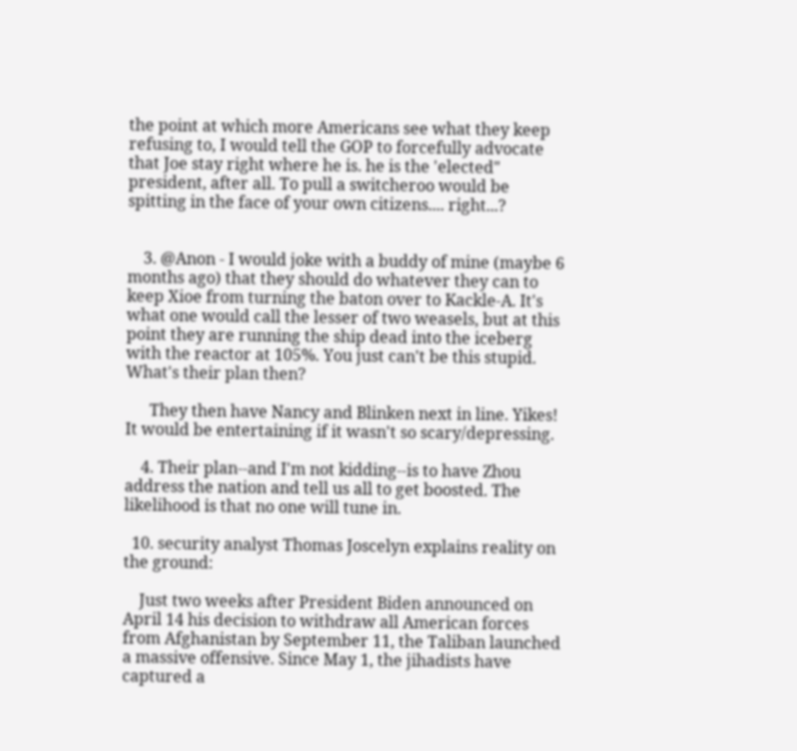the point at which more Americans see what they keep refusing to, I would tell the GOP to forcefully advocate that Joe stay right where he is. he is the 'elected" president, after all. To pull a switcheroo would be spitting in the face of your own citizens.... right...?


    3. @Anon - I would joke with a buddy of mine (maybe 6 months ago) that they should do whatever they can to keep Xioe from turning the baton over to Kackle-A. It's what one would call the lesser of two weasels, but at this point they are running the ship dead into the iceberg with the reactor at 105%. You just can't be this stupid. What's their plan then?

      They then have Nancy and Blinken next in line. Yikes! It would be entertaining if it wasn't so scary/depressing.

    4. Their plan--and I'm not kidding--is to have Zhou address the nation and tell us all to get boosted. The likelihood is that no one will tune in.

  10. security analyst Thomas Joscelyn explains reality on the ground:

    Just two weeks after President Biden announced on April 14 his decision to withdraw all American forces from Afghanistan by September 11, the Taliban launched a massive offensive. Since May 1, the jihadists have captured a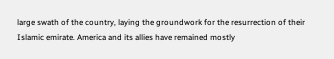large swath of the country, laying the groundwork for the resurrection of their Islamic emirate. America and its allies have remained mostly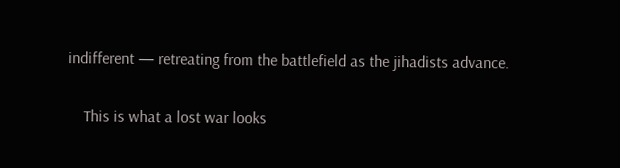indifferent — retreating from the battlefield as the jihadists advance.

    This is what a lost war looks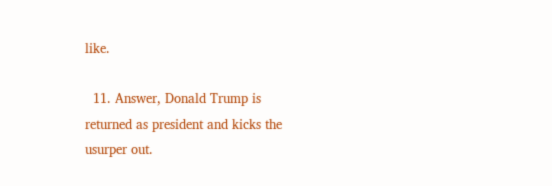like.

  11. Answer, Donald Trump is returned as president and kicks the usurper out.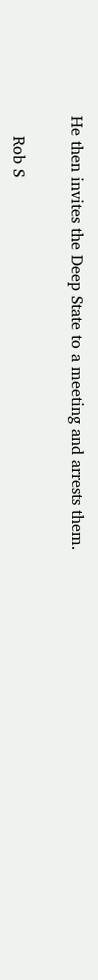He then invites the Deep State to a meeting and arrests them.

    Rob S